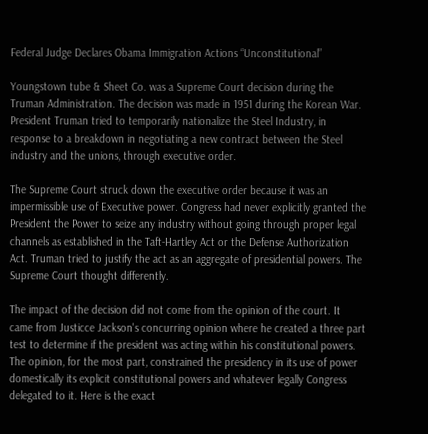Federal Judge Declares Obama Immigration Actions “Unconstitutional”

Youngstown tube & Sheet Co. was a Supreme Court decision during the Truman Administration. The decision was made in 1951 during the Korean War. President Truman tried to temporarily nationalize the Steel Industry, in response to a breakdown in negotiating a new contract between the Steel industry and the unions, through executive order.

The Supreme Court struck down the executive order because it was an impermissible use of Executive power. Congress had never explicitly granted the President the Power to seize any industry without going through proper legal channels as established in the Taft-Hartley Act or the Defense Authorization Act. Truman tried to justify the act as an aggregate of presidential powers. The Supreme Court thought differently.

The impact of the decision did not come from the opinion of the court. It came from Justicce Jackson's concurring opinion where he created a three part test to determine if the president was acting within his constitutional powers. The opinion, for the most part, constrained the presidency in its use of power domestically its explicit constitutional powers and whatever legally Congress delegated to it. Here is the exact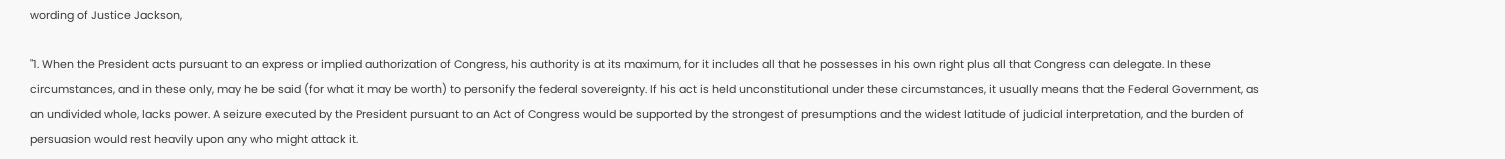wording of Justice Jackson,

"1. When the President acts pursuant to an express or implied authorization of Congress, his authority is at its maximum, for it includes all that he possesses in his own right plus all that Congress can delegate. In these circumstances, and in these only, may he be said (for what it may be worth) to personify the federal sovereignty. If his act is held unconstitutional under these circumstances, it usually means that the Federal Government, as an undivided whole, lacks power. A seizure executed by the President pursuant to an Act of Congress would be supported by the strongest of presumptions and the widest latitude of judicial interpretation, and the burden of persuasion would rest heavily upon any who might attack it.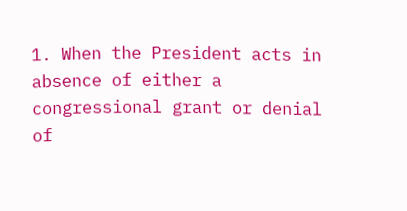1. When the President acts in absence of either a congressional grant or denial of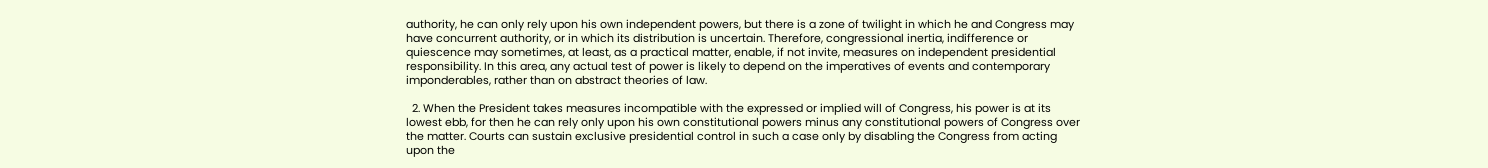authority, he can only rely upon his own independent powers, but there is a zone of twilight in which he and Congress may have concurrent authority, or in which its distribution is uncertain. Therefore, congressional inertia, indifference or quiescence may sometimes, at least, as a practical matter, enable, if not invite, measures on independent presidential responsibility. In this area, any actual test of power is likely to depend on the imperatives of events and contemporary imponderables, rather than on abstract theories of law.

  2. When the President takes measures incompatible with the expressed or implied will of Congress, his power is at its lowest ebb, for then he can rely only upon his own constitutional powers minus any constitutional powers of Congress over the matter. Courts can sustain exclusive presidential control in such a case only by disabling the Congress from acting upon the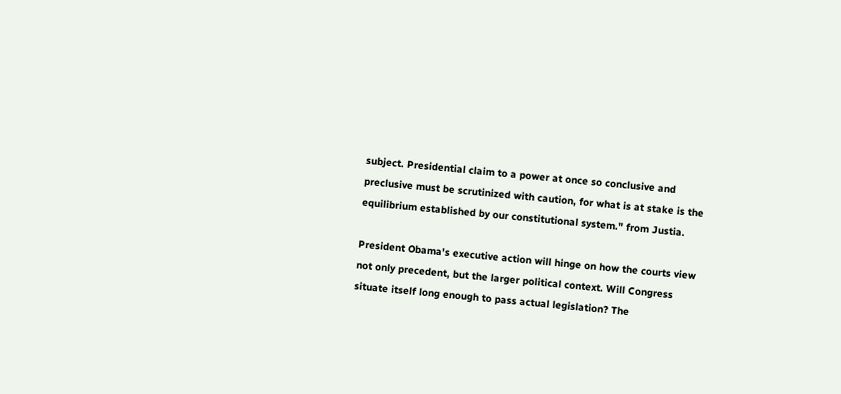subject. Presidential claim to a power at once so conclusive and preclusive must be scrutinized with caution, for what is at stake is the equilibrium established by our constitutional system." from Justia.

President Obama's executive action will hinge on how the courts view not only precedent, but the larger political context. Will Congress situate itself long enough to pass actual legislation? The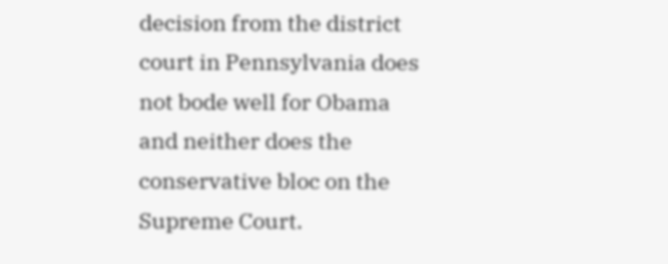decision from the district court in Pennsylvania does not bode well for Obama and neither does the conservative bloc on the Supreme Court.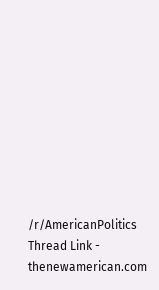/r/AmericanPolitics Thread Link - thenewamerican.com